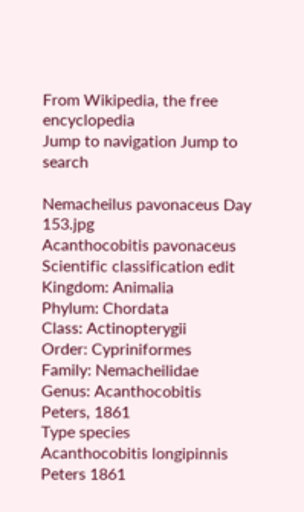From Wikipedia, the free encyclopedia
Jump to navigation Jump to search

Nemacheilus pavonaceus Day 153.jpg
Acanthocobitis pavonaceus
Scientific classification edit
Kingdom: Animalia
Phylum: Chordata
Class: Actinopterygii
Order: Cypriniformes
Family: Nemacheilidae
Genus: Acanthocobitis
Peters, 1861
Type species
Acanthocobitis longipinnis
Peters 1861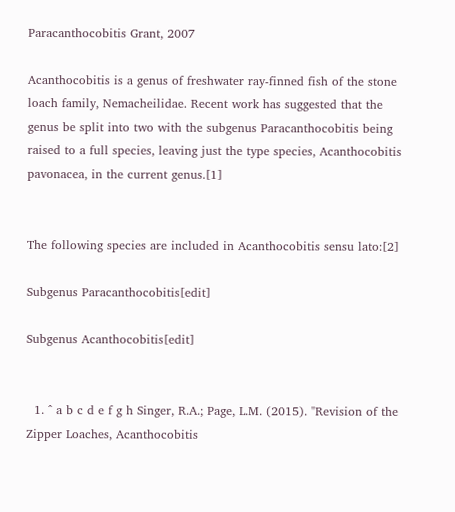Paracanthocobitis Grant, 2007

Acanthocobitis is a genus of freshwater ray-finned fish of the stone loach family, Nemacheilidae. Recent work has suggested that the genus be split into two with the subgenus Paracanthocobitis being raised to a full species, leaving just the type species, Acanthocobitis pavonacea, in the current genus.[1]


The following species are included in Acanthocobitis sensu lato:[2]

Subgenus Paracanthocobitis[edit]

Subgenus Acanthocobitis[edit]


  1. ^ a b c d e f g h Singer, R.A.; Page, L.M. (2015). "Revision of the Zipper Loaches, Acanthocobitis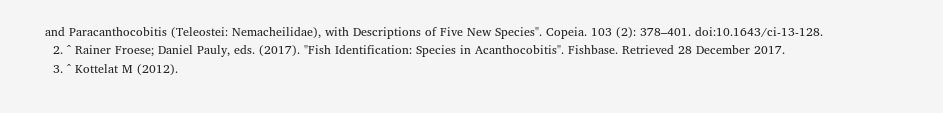and Paracanthocobitis (Teleostei: Nemacheilidae), with Descriptions of Five New Species". Copeia. 103 (2): 378–401. doi:10.1643/ci-13-128.
  2. ^ Rainer Froese; Daniel Pauly, eds. (2017). "Fish Identification: Species in Acanthocobitis". Fishbase. Retrieved 28 December 2017.
  3. ^ Kottelat M (2012).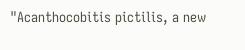"Acanthocobitis pictilis, a new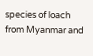species of loach from Myanmar and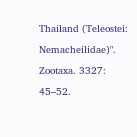Thailand (Teleostei: Nemacheilidae)". Zootaxa. 3327: 45–52.